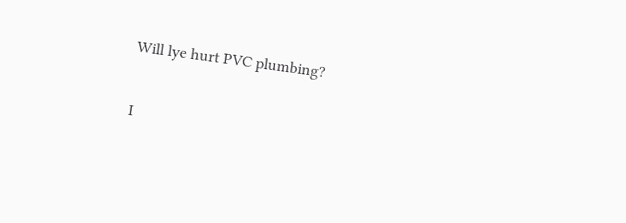Will lye hurt PVC plumbing?

I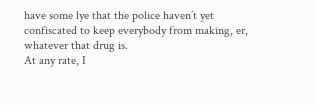have some lye that the police haven’t yet confiscated to keep everybody from making, er, whatever that drug is.
At any rate, I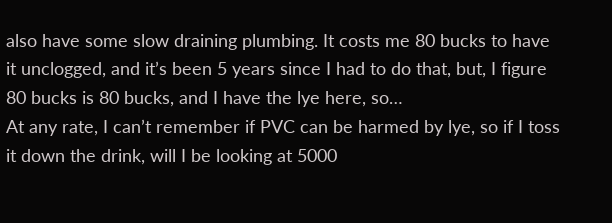also have some slow draining plumbing. It costs me 80 bucks to have it unclogged, and it’s been 5 years since I had to do that, but, I figure 80 bucks is 80 bucks, and I have the lye here, so…
At any rate, I can’t remember if PVC can be harmed by lye, so if I toss it down the drink, will I be looking at 5000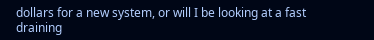dollars for a new system, or will I be looking at a fast draining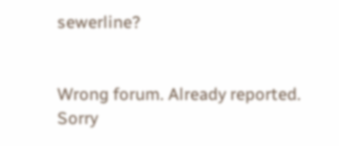sewerline?


Wrong forum. Already reported. Sorry